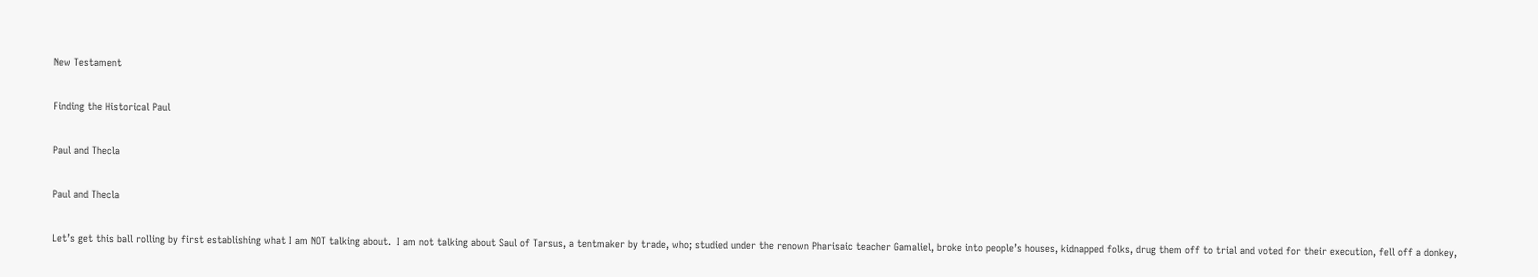New Testament

Finding the Historical Paul

Paul and Thecla

Paul and Thecla

Let’s get this ball rolling by first establishing what I am NOT talking about.  I am not talking about Saul of Tarsus, a tentmaker by trade, who; studied under the renown Pharisaic teacher Gamaliel, broke into people’s houses, kidnapped folks, drug them off to trial and voted for their execution, fell off a donkey,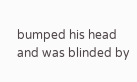bumped his head and was blinded by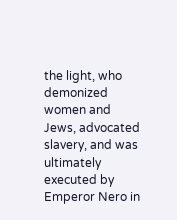the light, who demonized women and Jews, advocated slavery, and was ultimately executed by Emperor Nero in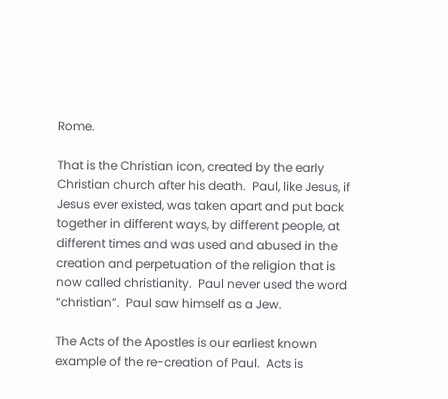Rome.

That is the Christian icon, created by the early Christian church after his death.  Paul, like Jesus, if Jesus ever existed, was taken apart and put back together in different ways, by different people, at different times and was used and abused in the creation and perpetuation of the religion that is now called christianity.  Paul never used the word “christian”.  Paul saw himself as a Jew.

The Acts of the Apostles is our earliest known example of the re-creation of Paul.  Acts is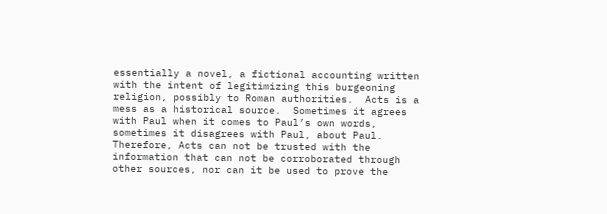essentially a novel, a fictional accounting written with the intent of legitimizing this burgeoning religion, possibly to Roman authorities.  Acts is a mess as a historical source.  Sometimes it agrees with Paul when it comes to Paul’s own words, sometimes it disagrees with Paul, about Paul.  Therefore, Acts can not be trusted with the information that can not be corroborated through other sources, nor can it be used to prove the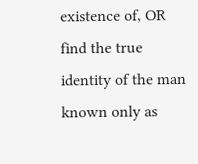existence of, OR find the true identity of the man known only as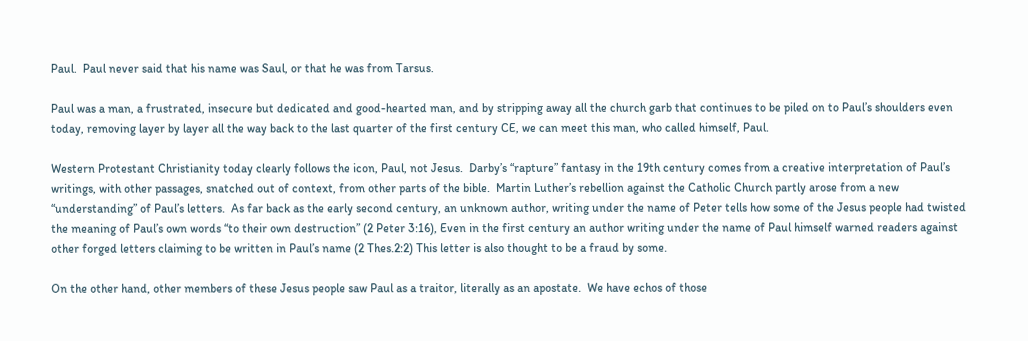Paul.  Paul never said that his name was Saul, or that he was from Tarsus.

Paul was a man, a frustrated, insecure but dedicated and good-hearted man, and by stripping away all the church garb that continues to be piled on to Paul’s shoulders even today, removing layer by layer all the way back to the last quarter of the first century CE, we can meet this man, who called himself, Paul.

Western Protestant Christianity today clearly follows the icon, Paul, not Jesus.  Darby’s “rapture” fantasy in the 19th century comes from a creative interpretation of Paul’s writings, with other passages, snatched out of context, from other parts of the bible.  Martin Luther’s rebellion against the Catholic Church partly arose from a new “understanding” of Paul’s letters.  As far back as the early second century, an unknown author, writing under the name of Peter tells how some of the Jesus people had twisted the meaning of Paul’s own words “to their own destruction” (2 Peter 3:16), Even in the first century an author writing under the name of Paul himself warned readers against other forged letters claiming to be written in Paul’s name (2 Thes.2:2) This letter is also thought to be a fraud by some.

On the other hand, other members of these Jesus people saw Paul as a traitor, literally as an apostate.  We have echos of those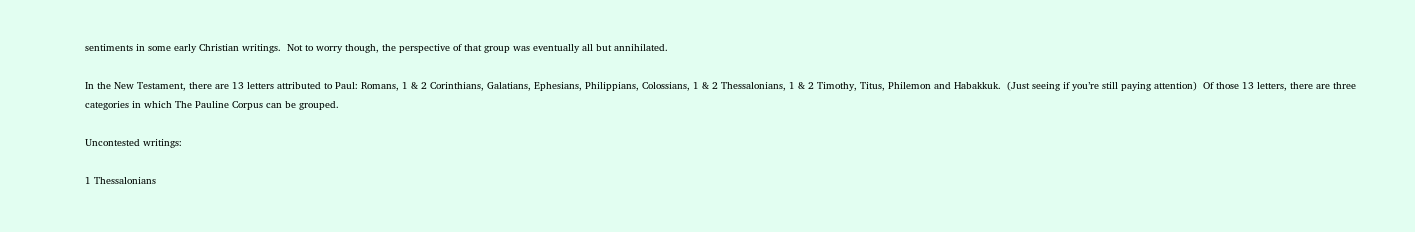sentiments in some early Christian writings.  Not to worry though, the perspective of that group was eventually all but annihilated.

In the New Testament, there are 13 letters attributed to Paul: Romans, 1 & 2 Corinthians, Galatians, Ephesians, Philippians, Colossians, 1 & 2 Thessalonians, 1 & 2 Timothy, Titus, Philemon and Habakkuk.  (Just seeing if you’re still paying attention)  Of those 13 letters, there are three categories in which The Pauline Corpus can be grouped.

Uncontested writings:

1 Thessalonians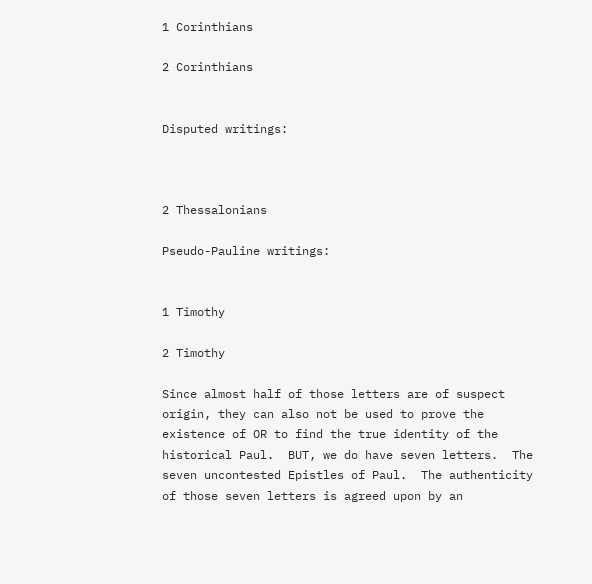1 Corinthians

2 Corinthians


Disputed writings:



2 Thessalonians

Pseudo-Pauline writings:


1 Timothy

2 Timothy

Since almost half of those letters are of suspect origin, they can also not be used to prove the existence of OR to find the true identity of the historical Paul.  BUT, we do have seven letters.  The seven uncontested Epistles of Paul.  The authenticity of those seven letters is agreed upon by an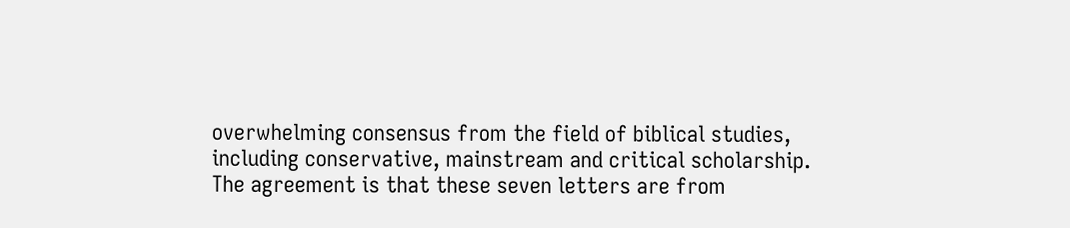overwhelming consensus from the field of biblical studies, including conservative, mainstream and critical scholarship.  The agreement is that these seven letters are from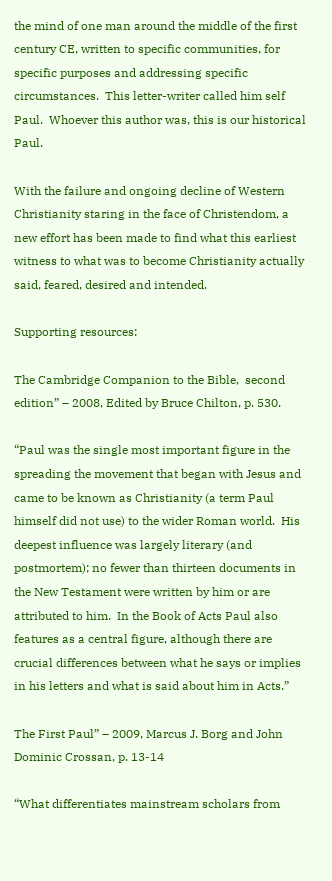the mind of one man around the middle of the first century CE, written to specific communities, for specific purposes and addressing specific circumstances.  This letter-writer called him self Paul.  Whoever this author was, this is our historical Paul.

With the failure and ongoing decline of Western Christianity staring in the face of Christendom, a new effort has been made to find what this earliest witness to what was to become Christianity actually said, feared, desired and intended.

Supporting resources:

The Cambridge Companion to the Bible,  second edition” – 2008, Edited by Bruce Chilton, p. 530.

“Paul was the single most important figure in the spreading the movement that began with Jesus and came to be known as Christianity (a term Paul himself did not use) to the wider Roman world.  His deepest influence was largely literary (and postmortem); no fewer than thirteen documents in the New Testament were written by him or are attributed to him.  In the Book of Acts Paul also features as a central figure, although there are crucial differences between what he says or implies in his letters and what is said about him in Acts.”

The First Paul” – 2009, Marcus J. Borg and John Dominic Crossan, p. 13-14

“What differentiates mainstream scholars from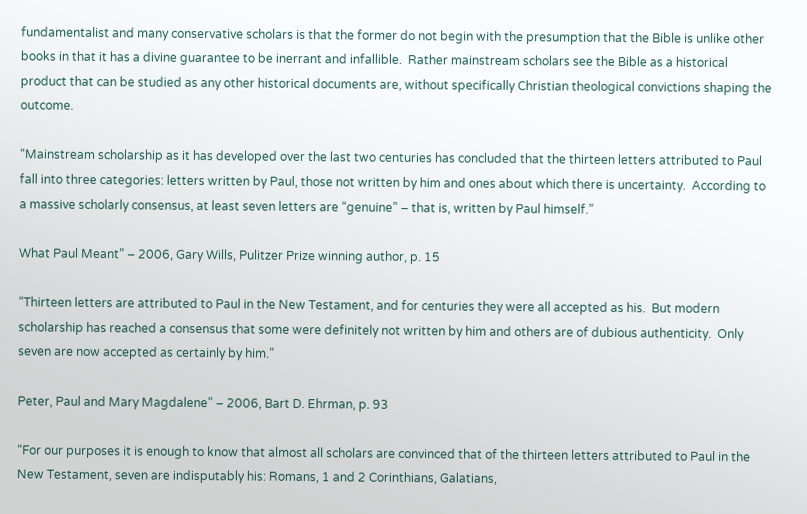fundamentalist and many conservative scholars is that the former do not begin with the presumption that the Bible is unlike other books in that it has a divine guarantee to be inerrant and infallible.  Rather mainstream scholars see the Bible as a historical product that can be studied as any other historical documents are, without specifically Christian theological convictions shaping the outcome.

“Mainstream scholarship as it has developed over the last two centuries has concluded that the thirteen letters attributed to Paul fall into three categories: letters written by Paul, those not written by him and ones about which there is uncertainty.  According to a massive scholarly consensus, at least seven letters are “genuine” – that is, written by Paul himself.”

What Paul Meant” – 2006, Gary Wills, Pulitzer Prize winning author, p. 15

“Thirteen letters are attributed to Paul in the New Testament, and for centuries they were all accepted as his.  But modern scholarship has reached a consensus that some were definitely not written by him and others are of dubious authenticity.  Only seven are now accepted as certainly by him.”

Peter, Paul and Mary Magdalene” – 2006, Bart D. Ehrman, p. 93

“For our purposes it is enough to know that almost all scholars are convinced that of the thirteen letters attributed to Paul in the New Testament, seven are indisputably his: Romans, 1 and 2 Corinthians, Galatians,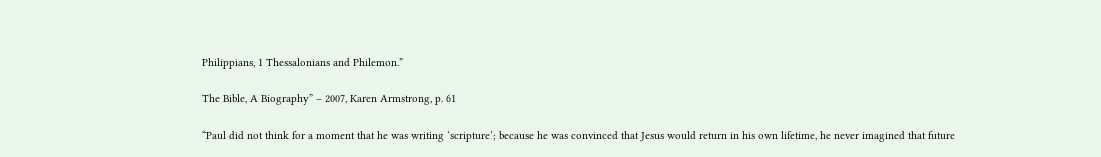Philippians, 1 Thessalonians and Philemon.”

The Bible, A Biography” – 2007, Karen Armstrong, p. 61

“Paul did not think for a moment that he was writing ‘scripture’; because he was convinced that Jesus would return in his own lifetime, he never imagined that future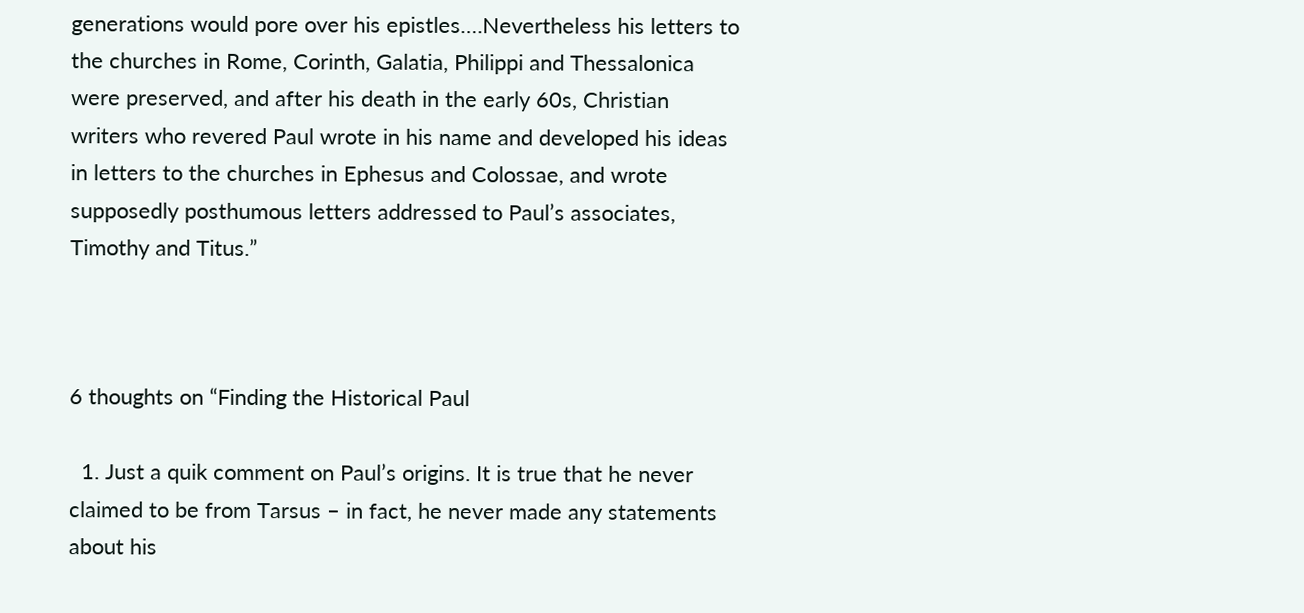generations would pore over his epistles….Nevertheless his letters to the churches in Rome, Corinth, Galatia, Philippi and Thessalonica were preserved, and after his death in the early 60s, Christian writers who revered Paul wrote in his name and developed his ideas in letters to the churches in Ephesus and Colossae, and wrote supposedly posthumous letters addressed to Paul’s associates, Timothy and Titus.”



6 thoughts on “Finding the Historical Paul

  1. Just a quik comment on Paul’s origins. It is true that he never claimed to be from Tarsus – in fact, he never made any statements about his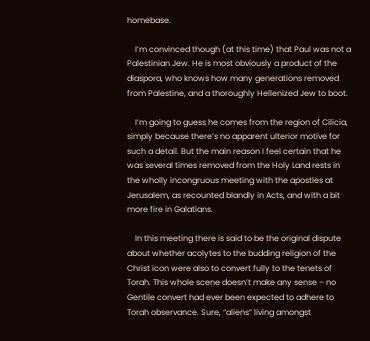homebase.

    I’m convinced though (at this time) that Paul was not a Palestinian Jew. He is most obviously a product of the diaspora, who knows how many generations removed from Palestine, and a thoroughly Hellenized Jew to boot.

    I’m going to guess he comes from the region of Cilicia, simply because there’s no apparent ulterior motive for such a detail. But the main reason I feel certain that he was several times removed from the Holy Land rests in the wholly incongruous meeting with the apostles at Jerusalem, as recounted blandly in Acts, and with a bit more fire in Galatians.

    In this meeting there is said to be the original dispute about whether acolytes to the budding religion of the Christ icon were also to convert fully to the tenets of Torah. This whole scene doesn’t make any sense – no Gentile convert had ever been expected to adhere to Torah observance. Sure, “aliens” living amongst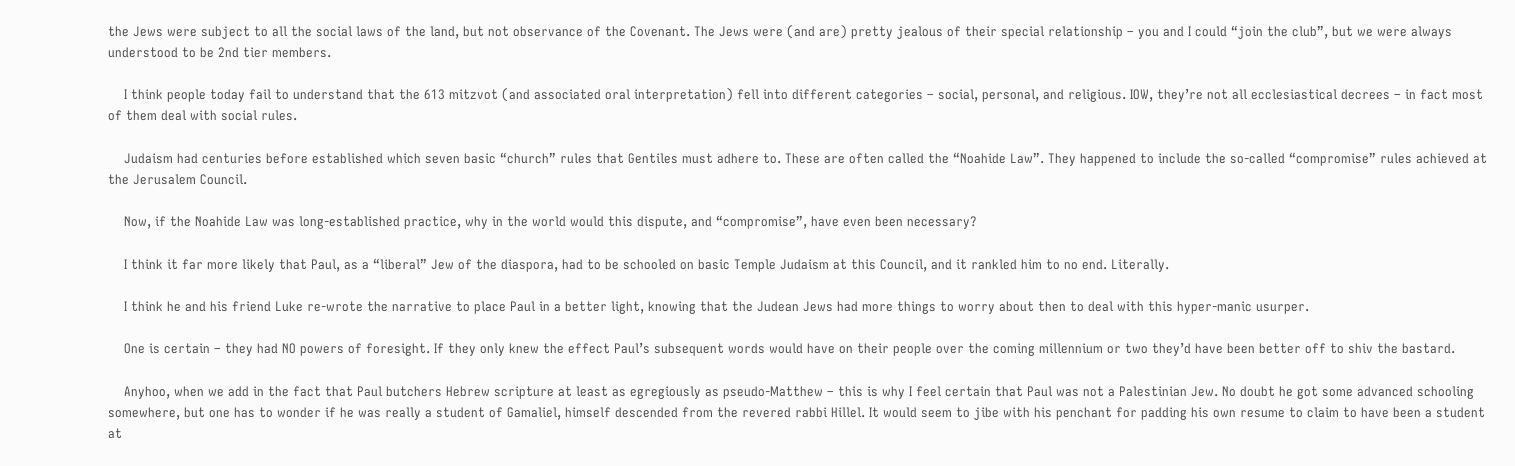the Jews were subject to all the social laws of the land, but not observance of the Covenant. The Jews were (and are) pretty jealous of their special relationship – you and I could “join the club”, but we were always understood to be 2nd tier members.

    I think people today fail to understand that the 613 mitzvot (and associated oral interpretation) fell into different categories – social, personal, and religious. IOW, they’re not all ecclesiastical decrees – in fact most of them deal with social rules.

    Judaism had centuries before established which seven basic “church” rules that Gentiles must adhere to. These are often called the “Noahide Law”. They happened to include the so-called “compromise” rules achieved at the Jerusalem Council.

    Now, if the Noahide Law was long-established practice, why in the world would this dispute, and “compromise”, have even been necessary?

    I think it far more likely that Paul, as a “liberal” Jew of the diaspora, had to be schooled on basic Temple Judaism at this Council, and it rankled him to no end. Literally.

    I think he and his friend Luke re-wrote the narrative to place Paul in a better light, knowing that the Judean Jews had more things to worry about then to deal with this hyper-manic usurper.

    One is certain – they had NO powers of foresight. If they only knew the effect Paul’s subsequent words would have on their people over the coming millennium or two they’d have been better off to shiv the bastard.

    Anyhoo, when we add in the fact that Paul butchers Hebrew scripture at least as egregiously as pseudo-Matthew – this is why I feel certain that Paul was not a Palestinian Jew. No doubt he got some advanced schooling somewhere, but one has to wonder if he was really a student of Gamaliel, himself descended from the revered rabbi Hillel. It would seem to jibe with his penchant for padding his own resume to claim to have been a student at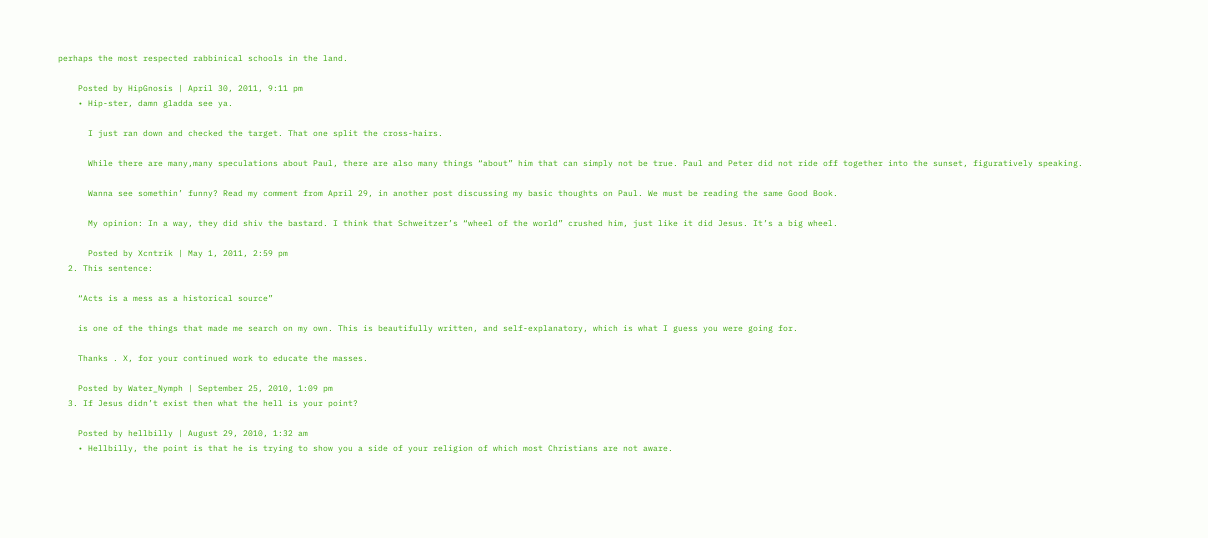perhaps the most respected rabbinical schools in the land.

    Posted by HipGnosis | April 30, 2011, 9:11 pm
    • Hip-ster, damn gladda see ya.

      I just ran down and checked the target. That one split the cross-hairs.

      While there are many,many speculations about Paul, there are also many things “about” him that can simply not be true. Paul and Peter did not ride off together into the sunset, figuratively speaking.

      Wanna see somethin’ funny? Read my comment from April 29, in another post discussing my basic thoughts on Paul. We must be reading the same Good Book.

      My opinion: In a way, they did shiv the bastard. I think that Schweitzer’s “wheel of the world” crushed him, just like it did Jesus. It’s a big wheel.

      Posted by Xcntrik | May 1, 2011, 2:59 pm
  2. This sentence:

    “Acts is a mess as a historical source”

    is one of the things that made me search on my own. This is beautifully written, and self-explanatory, which is what I guess you were going for.

    Thanks . X, for your continued work to educate the masses.

    Posted by Water_Nymph | September 25, 2010, 1:09 pm
  3. If Jesus didn’t exist then what the hell is your point?

    Posted by hellbilly | August 29, 2010, 1:32 am
    • Hellbilly, the point is that he is trying to show you a side of your religion of which most Christians are not aware.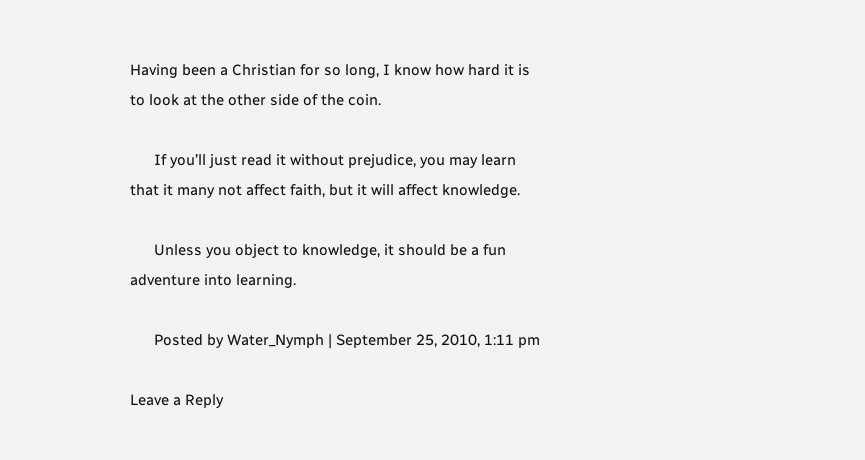Having been a Christian for so long, I know how hard it is to look at the other side of the coin.

      If you’ll just read it without prejudice, you may learn that it many not affect faith, but it will affect knowledge.

      Unless you object to knowledge, it should be a fun adventure into learning.

      Posted by Water_Nymph | September 25, 2010, 1:11 pm

Leave a Reply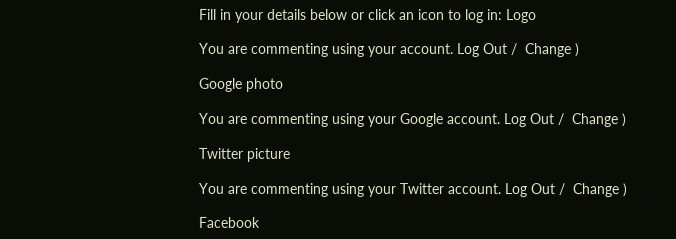Fill in your details below or click an icon to log in: Logo

You are commenting using your account. Log Out /  Change )

Google photo

You are commenting using your Google account. Log Out /  Change )

Twitter picture

You are commenting using your Twitter account. Log Out /  Change )

Facebook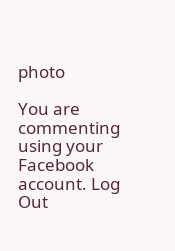photo

You are commenting using your Facebook account. Log Out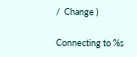/  Change )

Connecting to %s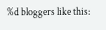%d bloggers like this: